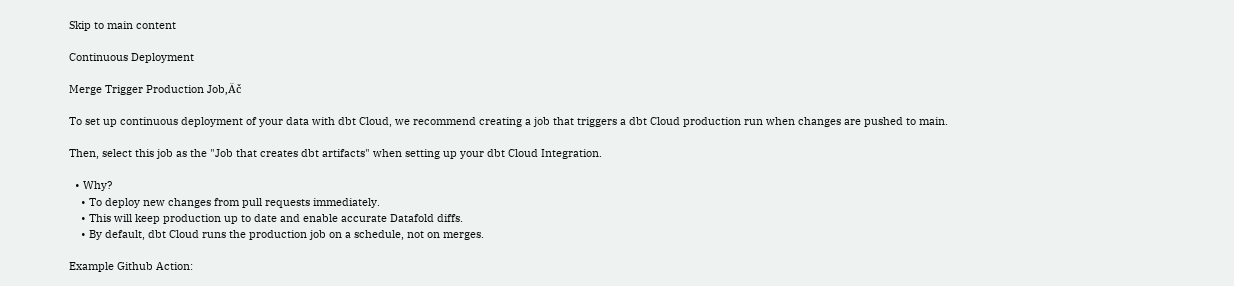Skip to main content

Continuous Deployment

Merge Trigger Production Job‚Äč

To set up continuous deployment of your data with dbt Cloud, we recommend creating a job that triggers a dbt Cloud production run when changes are pushed to main.

Then, select this job as the "Job that creates dbt artifacts" when setting up your dbt Cloud Integration.

  • Why?
    • To deploy new changes from pull requests immediately.
    • This will keep production up to date and enable accurate Datafold diffs.
    • By default, dbt Cloud runs the production job on a schedule, not on merges.

Example Github Action: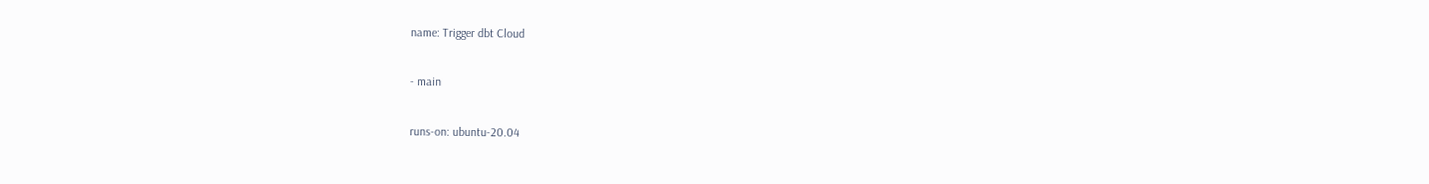name: Trigger dbt Cloud

- main

runs-on: ubuntu-20.04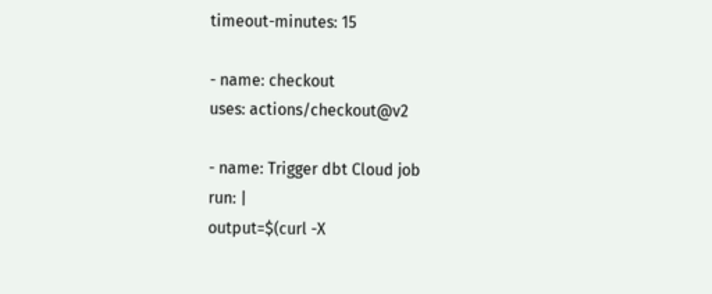timeout-minutes: 15

- name: checkout
uses: actions/checkout@v2

- name: Trigger dbt Cloud job
run: |
output=$(curl -X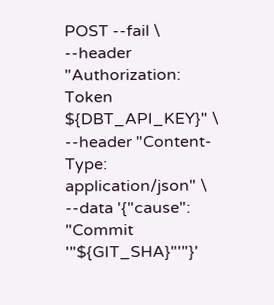POST --fail \
--header "Authorization: Token ${DBT_API_KEY}" \
--header "Content-Type: application/json" \
--data '{"cause": "Commit '"${GIT_SHA}"'"}'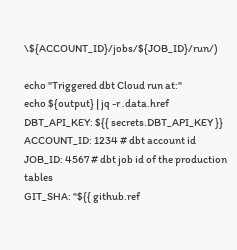\${ACCOUNT_ID}/jobs/${JOB_ID}/run/)

echo "Triggered dbt Cloud run at:"
echo ${output} | jq -r .data.href
DBT_API_KEY: ${{ secrets.DBT_API_KEY }}
ACCOUNT_ID: 1234 # dbt account id
JOB_ID: 4567 # dbt job id of the production tables
GIT_SHA: "${{ github.ref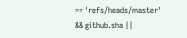== 'refs/heads/master' && github.sha ||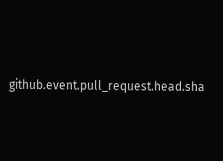github.event.pull_request.head.sha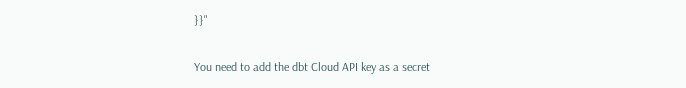}}"

You need to add the dbt Cloud API key as a secret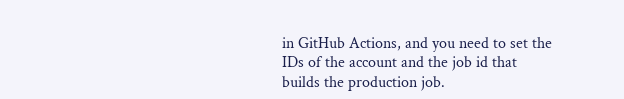in GitHub Actions, and you need to set the IDs of the account and the job id that builds the production job.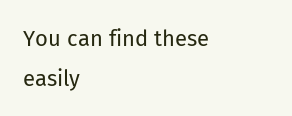You can find these easily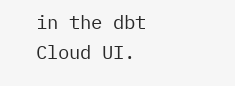in the dbt Cloud UI.